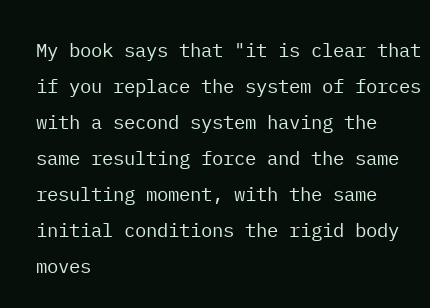My book says that "it is clear that if you replace the system of forces with a second system having the same resulting force and the same resulting moment, with the same initial conditions the rigid body moves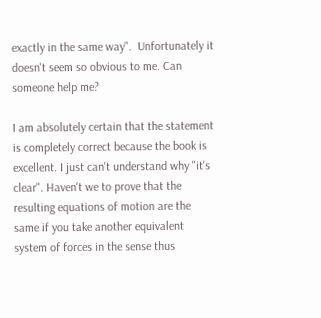exactly in the same way".  Unfortunately it doesn't seem so obvious to me. Can someone help me?

I am absolutely certain that the statement is completely correct because the book is excellent. I just can't understand why "it's clear". Haven't we to prove that the resulting equations of motion are the same if you take another equivalent system of forces in the sense thus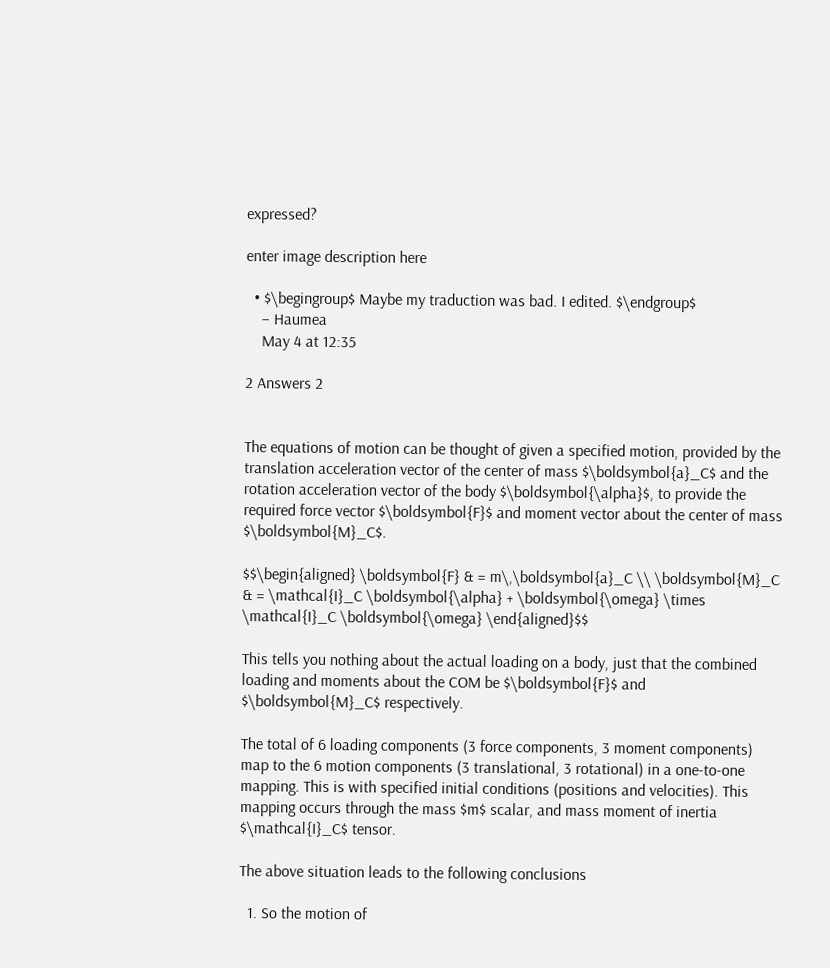expressed?

enter image description here

  • $\begingroup$ Maybe my traduction was bad. I edited. $\endgroup$
    – Haumea
    May 4 at 12:35

2 Answers 2


The equations of motion can be thought of given a specified motion, provided by the translation acceleration vector of the center of mass $\boldsymbol{a}_C$ and the rotation acceleration vector of the body $\boldsymbol{\alpha}$, to provide the required force vector $\boldsymbol{F}$ and moment vector about the center of mass $\boldsymbol{M}_C$.

$$\begin{aligned} \boldsymbol{F} & = m\,\boldsymbol{a}_C \\ \boldsymbol{M}_C & = \mathcal{I}_C \boldsymbol{\alpha} + \boldsymbol{\omega} \times \mathcal{I}_C \boldsymbol{\omega} \end{aligned}$$

This tells you nothing about the actual loading on a body, just that the combined loading and moments about the COM be $\boldsymbol{F}$ and $\boldsymbol{M}_C$ respectively.

The total of 6 loading components (3 force components, 3 moment components) map to the 6 motion components (3 translational, 3 rotational) in a one-to-one mapping. This is with specified initial conditions (positions and velocities). This mapping occurs through the mass $m$ scalar, and mass moment of inertia $\mathcal{I}_C$ tensor.

The above situation leads to the following conclusions

  1. So the motion of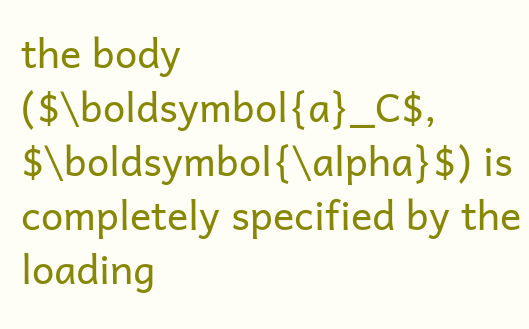the body ($\boldsymbol{a}_C$, $\boldsymbol{\alpha}$) is completely specified by the loading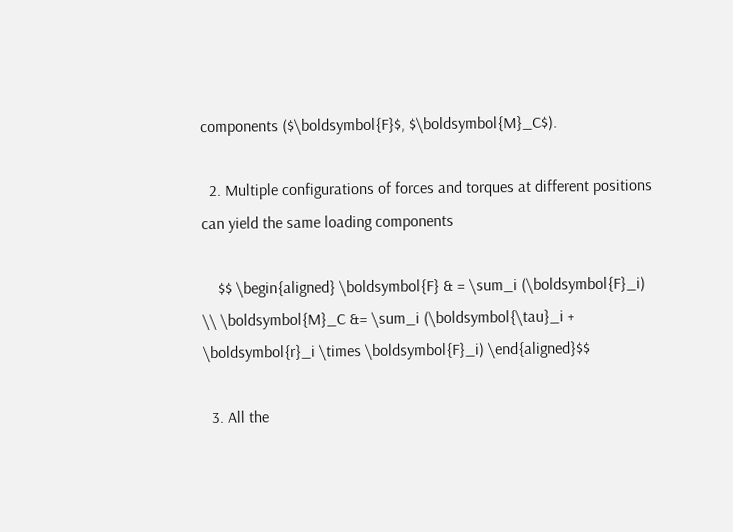components ($\boldsymbol{F}$, $\boldsymbol{M}_C$).

  2. Multiple configurations of forces and torques at different positions can yield the same loading components

    $$ \begin{aligned} \boldsymbol{F} & = \sum_i (\boldsymbol{F}_i) \\ \boldsymbol{M}_C &= \sum_i (\boldsymbol{\tau}_i + \boldsymbol{r}_i \times \boldsymbol{F}_i) \end{aligned}$$

  3. All the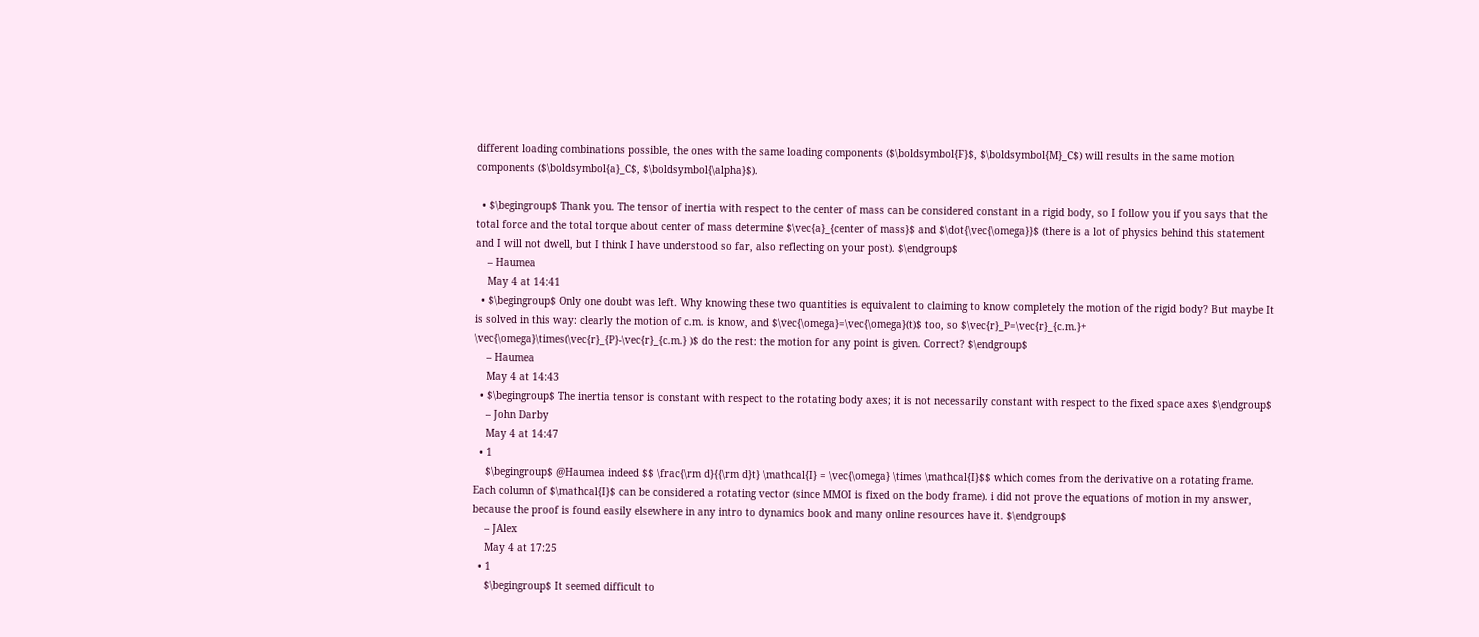different loading combinations possible, the ones with the same loading components ($\boldsymbol{F}$, $\boldsymbol{M}_C$) will results in the same motion components ($\boldsymbol{a}_C$, $\boldsymbol{\alpha}$).

  • $\begingroup$ Thank you. The tensor of inertia with respect to the center of mass can be considered constant in a rigid body, so I follow you if you says that the total force and the total torque about center of mass determine $\vec{a}_{center of mass}$ and $\dot{\vec{\omega}}$ (there is a lot of physics behind this statement and I will not dwell, but I think I have understood so far, also reflecting on your post). $\endgroup$
    – Haumea
    May 4 at 14:41
  • $\begingroup$ Only one doubt was left. Why knowing these two quantities is equivalent to claiming to know completely the motion of the rigid body? But maybe It is solved in this way: clearly the motion of c.m. is know, and $\vec{\omega}=\vec{\omega}(t)$ too, so $\vec{r}_P=\vec{r}_{c.m.}+ \vec{\omega}\times(\vec{r}_{P}-\vec{r}_{c.m.} )$ do the rest: the motion for any point is given. Correct? $\endgroup$
    – Haumea
    May 4 at 14:43
  • $\begingroup$ The inertia tensor is constant with respect to the rotating body axes; it is not necessarily constant with respect to the fixed space axes $\endgroup$
    – John Darby
    May 4 at 14:47
  • 1
    $\begingroup$ @Haumea indeed $$ \frac{\rm d}{{\rm d}t} \mathcal{I} = \vec{\omega} \times \mathcal{I}$$ which comes from the derivative on a rotating frame. Each column of $\mathcal{I}$ can be considered a rotating vector (since MMOI is fixed on the body frame). i did not prove the equations of motion in my answer, because the proof is found easily elsewhere in any intro to dynamics book and many online resources have it. $\endgroup$
    – JAlex
    May 4 at 17:25
  • 1
    $\begingroup$ It seemed difficult to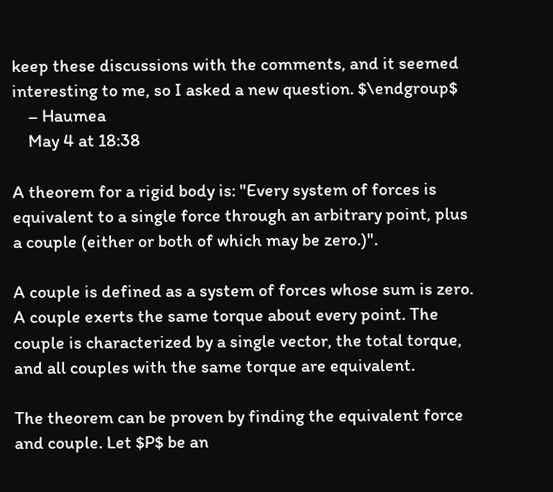keep these discussions with the comments, and it seemed interesting to me, so I asked a new question. $\endgroup$
    – Haumea
    May 4 at 18:38

A theorem for a rigid body is: "Every system of forces is equivalent to a single force through an arbitrary point, plus a couple (either or both of which may be zero.)".

A couple is defined as a system of forces whose sum is zero. A couple exerts the same torque about every point. The couple is characterized by a single vector, the total torque, and all couples with the same torque are equivalent.

The theorem can be proven by finding the equivalent force and couple. Let $P$ be an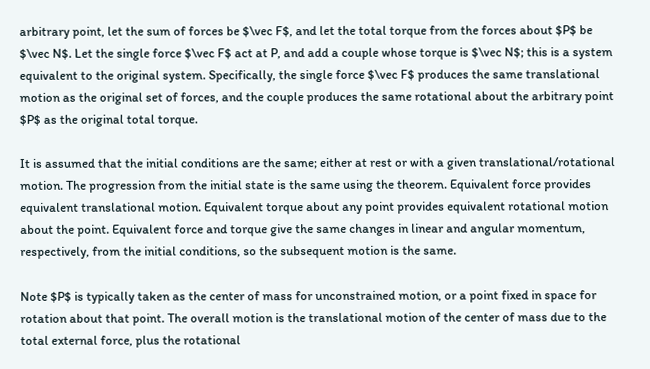arbitrary point, let the sum of forces be $\vec F$, and let the total torque from the forces about $P$ be $\vec N$. Let the single force $\vec F$ act at P, and add a couple whose torque is $\vec N$; this is a system equivalent to the original system. Specifically, the single force $\vec F$ produces the same translational motion as the original set of forces, and the couple produces the same rotational about the arbitrary point $P$ as the original total torque.

It is assumed that the initial conditions are the same; either at rest or with a given translational/rotational motion. The progression from the initial state is the same using the theorem. Equivalent force provides equivalent translational motion. Equivalent torque about any point provides equivalent rotational motion about the point. Equivalent force and torque give the same changes in linear and angular momentum, respectively, from the initial conditions, so the subsequent motion is the same.

Note $P$ is typically taken as the center of mass for unconstrained motion, or a point fixed in space for rotation about that point. The overall motion is the translational motion of the center of mass due to the total external force, plus the rotational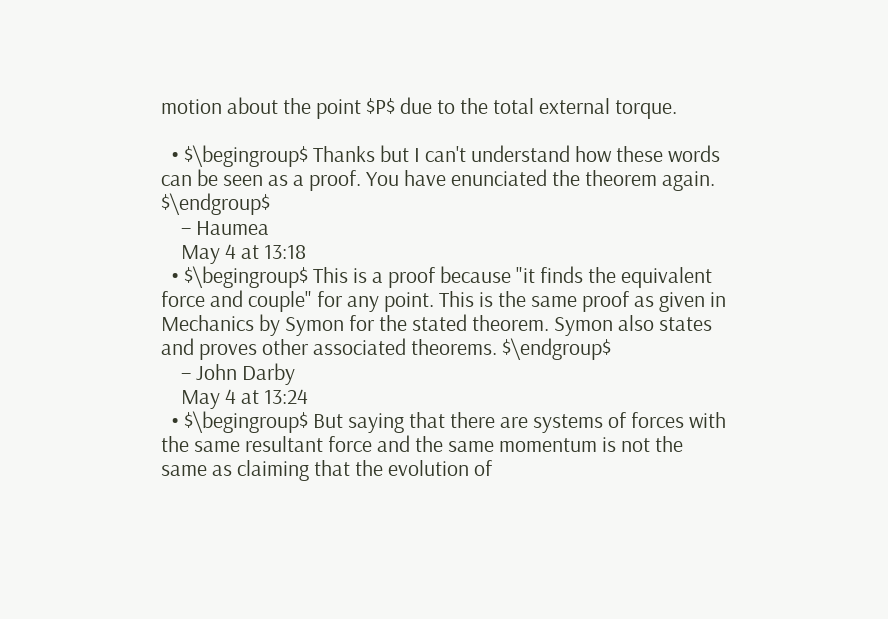motion about the point $P$ due to the total external torque.

  • $\begingroup$ Thanks but I can't understand how these words can be seen as a proof. You have enunciated the theorem again. $\endgroup$
    – Haumea
    May 4 at 13:18
  • $\begingroup$ This is a proof because "it finds the equivalent force and couple" for any point. This is the same proof as given in Mechanics by Symon for the stated theorem. Symon also states and proves other associated theorems. $\endgroup$
    – John Darby
    May 4 at 13:24
  • $\begingroup$ But saying that there are systems of forces with the same resultant force and the same momentum is not the same as claiming that the evolution of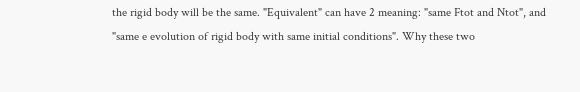the rigid body will be the same. "Equivalent" can have 2 meaning: "same Ftot and Ntot", and "same e evolution of rigid body with same initial conditions". Why these two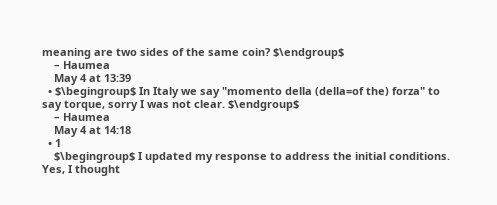meaning are two sides of the same coin? $\endgroup$
    – Haumea
    May 4 at 13:39
  • $\begingroup$ In Italy we say "momento della (della=of the) forza" to say torque, sorry I was not clear. $\endgroup$
    – Haumea
    May 4 at 14:18
  • 1
    $\begingroup$ I updated my response to address the initial conditions. Yes, I thought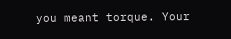you meant torque. Your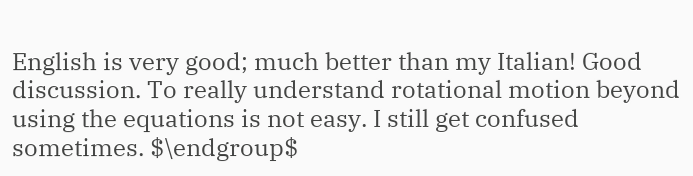English is very good; much better than my Italian! Good discussion. To really understand rotational motion beyond using the equations is not easy. I still get confused sometimes. $\endgroup$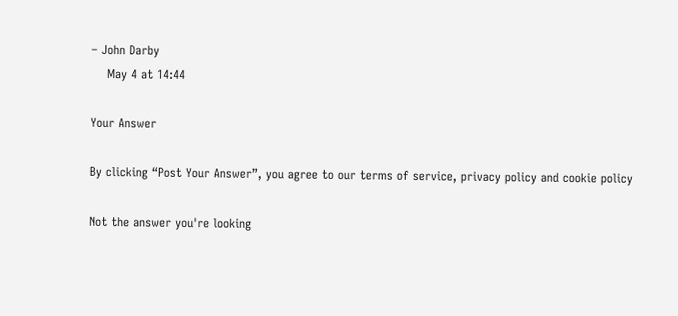– John Darby
    May 4 at 14:44

Your Answer

By clicking “Post Your Answer”, you agree to our terms of service, privacy policy and cookie policy

Not the answer you're looking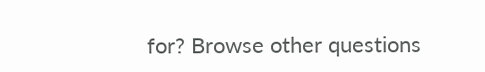for? Browse other questions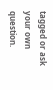tagged or ask your own question.